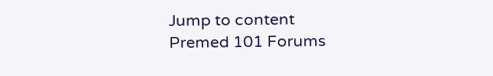Jump to content
Premed 101 Forums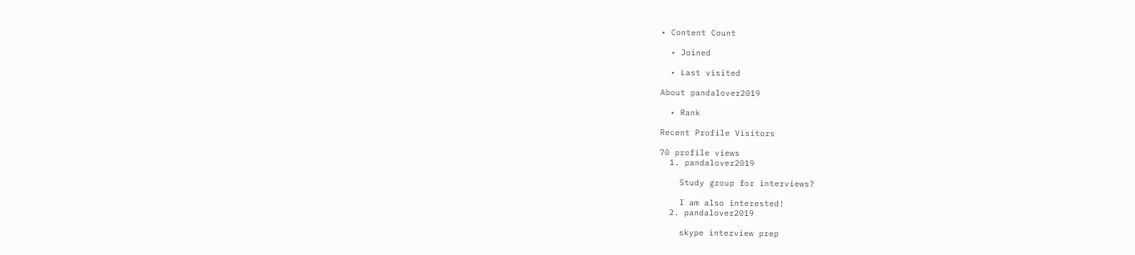• Content Count

  • Joined

  • Last visited

About pandalover2019

  • Rank

Recent Profile Visitors

70 profile views
  1. pandalover2019

    Study group for interviews?

    I am also interested!
  2. pandalover2019

    skype interview prep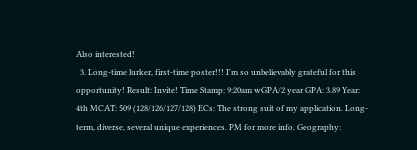Also interested!
  3. Long-time lurker, first-time poster!!! I'm so unbelievably grateful for this opportunity! Result: Invite! Time Stamp: 9:20am wGPA/2 year GPA: 3.89 Year: 4th MCAT: 509 (128/126/127/128) ECs: The strong suit of my application. Long-term, diverse, several unique experiences. PM for more info. Geography: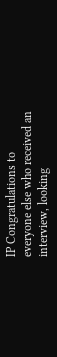IP Congratulations to everyone else who received an interview, looking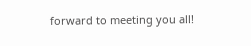forward to meeting you all!